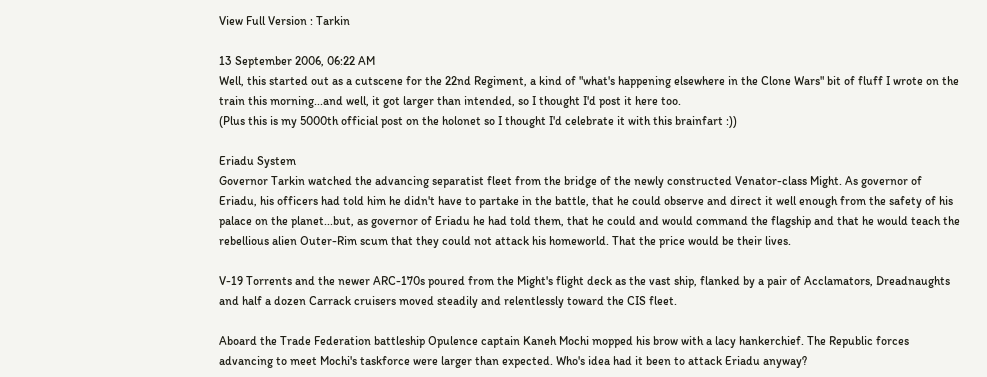View Full Version : Tarkin

13 September 2006, 06:22 AM
Well, this started out as a cutscene for the 22nd Regiment, a kind of "what's happening elsewhere in the Clone Wars" bit of fluff I wrote on the train this morning...and well, it got larger than intended, so I thought I'd post it here too.
(Plus this is my 5000th official post on the holonet so I thought I'd celebrate it with this brainfart :))

Eriadu System
Governor Tarkin watched the advancing separatist fleet from the bridge of the newly constructed Venator-class Might. As governor of Eriadu, his officers had told him he didn't have to partake in the battle, that he could observe and direct it well enough from the safety of his palace on the planet...but, as governor of Eriadu he had told them, that he could and would command the flagship and that he would teach the rebellious alien Outer-Rim scum that they could not attack his homeworld. That the price would be their lives.

V-19 Torrents and the newer ARC-170s poured from the Might's flight deck as the vast ship, flanked by a pair of Acclamators, Dreadnaughts and half a dozen Carrack cruisers moved steadily and relentlessly toward the CIS fleet.

Aboard the Trade Federation battleship Opulence captain Kaneh Mochi mopped his brow with a lacy hankerchief. The Republic forces advancing to meet Mochi's taskforce were larger than expected. Who's idea had it been to attack Eriadu anyway?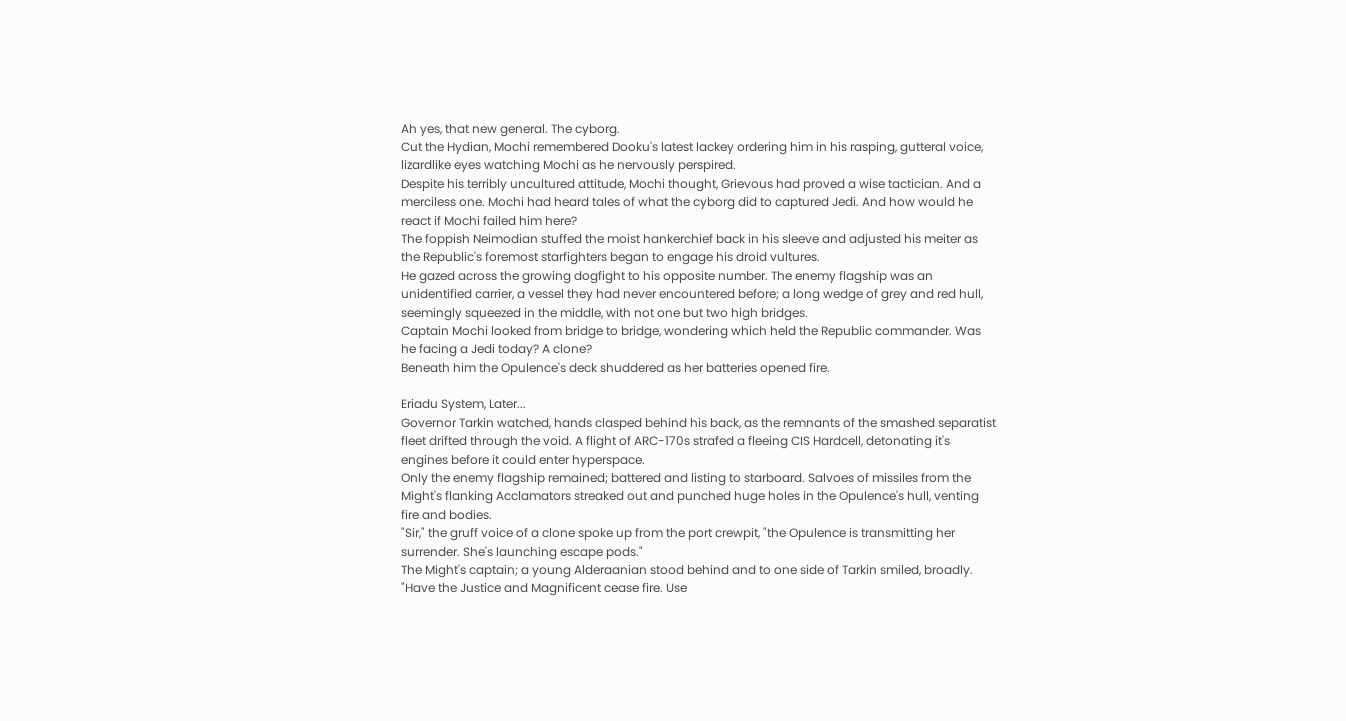Ah yes, that new general. The cyborg.
Cut the Hydian, Mochi remembered Dooku's latest lackey ordering him in his rasping, gutteral voice, lizardlike eyes watching Mochi as he nervously perspired.
Despite his terribly uncultured attitude, Mochi thought, Grievous had proved a wise tactician. And a merciless one. Mochi had heard tales of what the cyborg did to captured Jedi. And how would he react if Mochi failed him here?
The foppish Neimodian stuffed the moist hankerchief back in his sleeve and adjusted his meiter as the Republic's foremost starfighters began to engage his droid vultures.
He gazed across the growing dogfight to his opposite number. The enemy flagship was an unidentified carrier, a vessel they had never encountered before; a long wedge of grey and red hull, seemingly squeezed in the middle, with not one but two high bridges.
Captain Mochi looked from bridge to bridge, wondering which held the Republic commander. Was he facing a Jedi today? A clone?
Beneath him the Opulence's deck shuddered as her batteries opened fire.

Eriadu System, Later...
Governor Tarkin watched, hands clasped behind his back, as the remnants of the smashed separatist fleet drifted through the void. A flight of ARC-170s strafed a fleeing CIS Hardcell, detonating it's engines before it could enter hyperspace.
Only the enemy flagship remained; battered and listing to starboard. Salvoes of missiles from the Might's flanking Acclamators streaked out and punched huge holes in the Opulence's hull, venting fire and bodies.
"Sir," the gruff voice of a clone spoke up from the port crewpit, "the Opulence is transmitting her surrender. She's launching escape pods."
The Might's captain; a young Alderaanian stood behind and to one side of Tarkin smiled, broadly. "Have the Justice and Magnificent cease fire. Use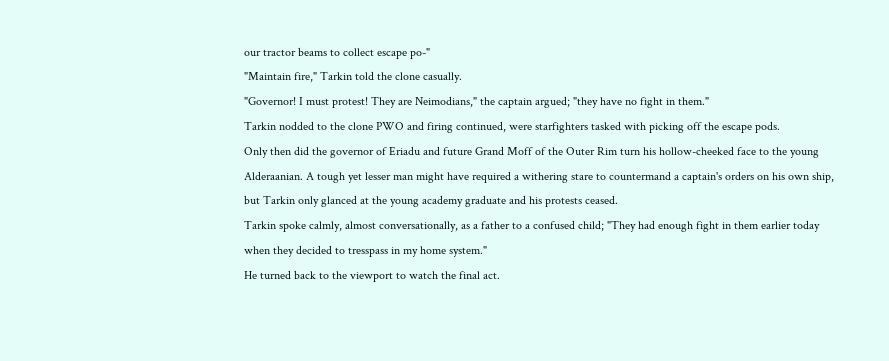our tractor beams to collect escape po-"
"Maintain fire," Tarkin told the clone casually.
"Governor! I must protest! They are Neimodians," the captain argued; "they have no fight in them."
Tarkin nodded to the clone PWO and firing continued, were starfighters tasked with picking off the escape pods.
Only then did the governor of Eriadu and future Grand Moff of the Outer Rim turn his hollow-cheeked face to the young Alderaanian. A tough yet lesser man might have required a withering stare to countermand a captain's orders on his own ship, but Tarkin only glanced at the young academy graduate and his protests ceased.
Tarkin spoke calmly, almost conversationally, as a father to a confused child; "They had enough fight in them earlier today when they decided to tresspass in my home system."
He turned back to the viewport to watch the final act.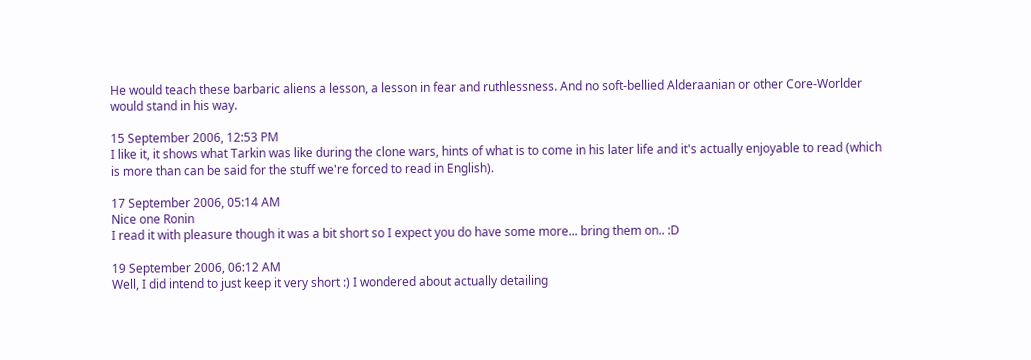He would teach these barbaric aliens a lesson, a lesson in fear and ruthlessness. And no soft-bellied Alderaanian or other Core-Worlder would stand in his way.

15 September 2006, 12:53 PM
I like it, it shows what Tarkin was like during the clone wars, hints of what is to come in his later life and it's actually enjoyable to read (which is more than can be said for the stuff we're forced to read in English).

17 September 2006, 05:14 AM
Nice one Ronin
I read it with pleasure though it was a bit short so I expect you do have some more... bring them on.. :D

19 September 2006, 06:12 AM
Well, I did intend to just keep it very short :) I wondered about actually detailing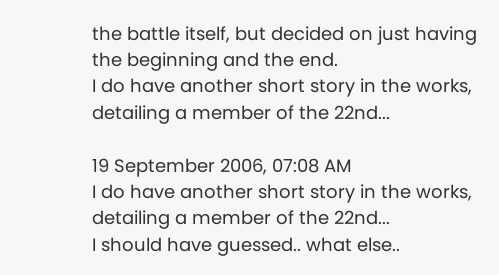the battle itself, but decided on just having the beginning and the end.
I do have another short story in the works, detailing a member of the 22nd...

19 September 2006, 07:08 AM
I do have another short story in the works, detailing a member of the 22nd...
I should have guessed.. what else..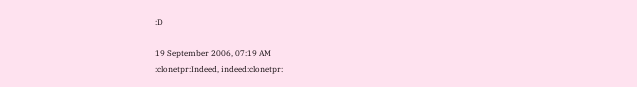:D

19 September 2006, 07:19 AM
:clonetpr:Indeed, indeed:clonetpr: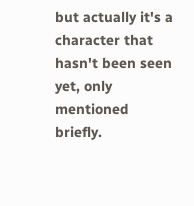but actually it's a character that hasn't been seen yet, only mentioned briefly.